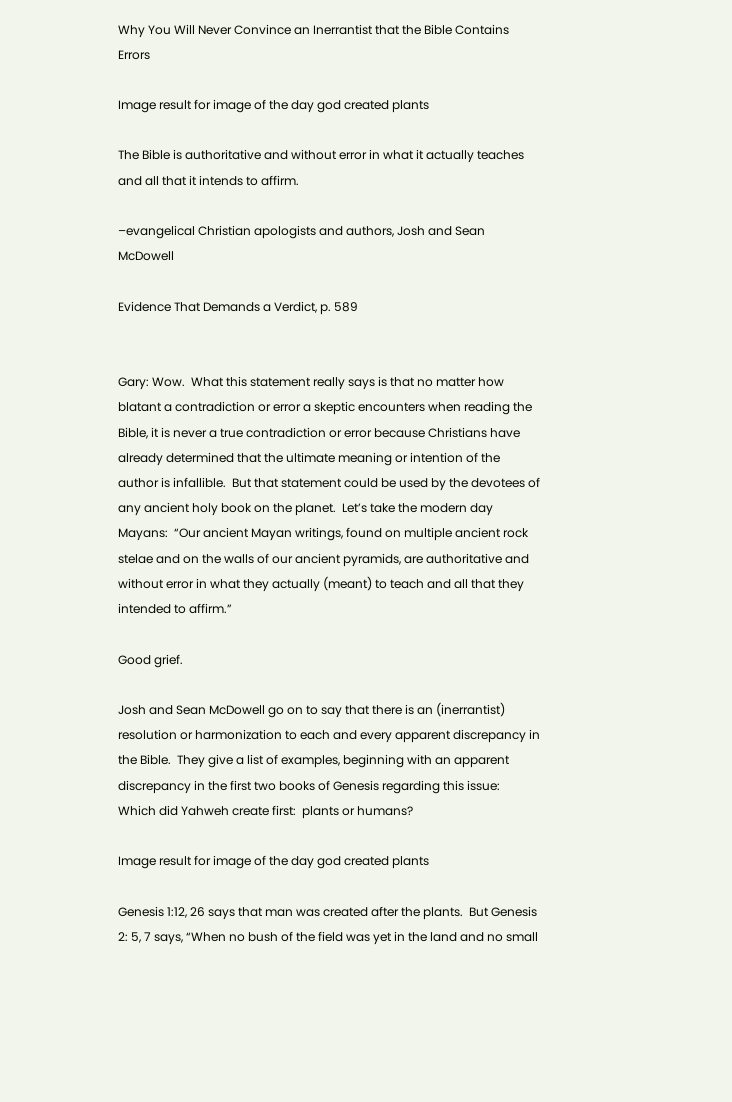Why You Will Never Convince an Inerrantist that the Bible Contains Errors

Image result for image of the day god created plants

The Bible is authoritative and without error in what it actually teaches and all that it intends to affirm.

–evangelical Christian apologists and authors, Josh and Sean McDowell

Evidence That Demands a Verdict, p. 589


Gary: Wow.  What this statement really says is that no matter how blatant a contradiction or error a skeptic encounters when reading the Bible, it is never a true contradiction or error because Christians have already determined that the ultimate meaning or intention of the author is infallible.  But that statement could be used by the devotees of any ancient holy book on the planet.  Let’s take the modern day Mayans:  “Our ancient Mayan writings, found on multiple ancient rock stelae and on the walls of our ancient pyramids, are authoritative and without error in what they actually (meant) to teach and all that they intended to affirm.”

Good grief.

Josh and Sean McDowell go on to say that there is an (inerrantist)  resolution or harmonization to each and every apparent discrepancy in the Bible.  They give a list of examples, beginning with an apparent discrepancy in the first two books of Genesis regarding this issue:   Which did Yahweh create first:  plants or humans?

Image result for image of the day god created plants

Genesis 1:12, 26 says that man was created after the plants.  But Genesis 2: 5, 7 says, “When no bush of the field was yet in the land and no small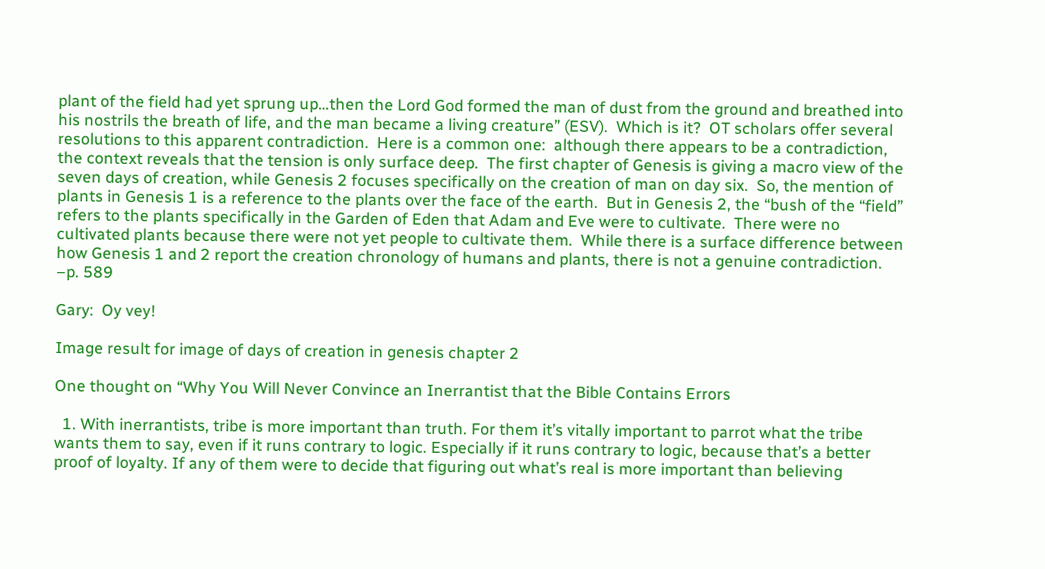plant of the field had yet sprung up…then the Lord God formed the man of dust from the ground and breathed into his nostrils the breath of life, and the man became a living creature” (ESV).  Which is it?  OT scholars offer several resolutions to this apparent contradiction.  Here is a common one:  although there appears to be a contradiction, the context reveals that the tension is only surface deep.  The first chapter of Genesis is giving a macro view of the seven days of creation, while Genesis 2 focuses specifically on the creation of man on day six.  So, the mention of plants in Genesis 1 is a reference to the plants over the face of the earth.  But in Genesis 2, the “bush of the “field” refers to the plants specifically in the Garden of Eden that Adam and Eve were to cultivate.  There were no cultivated plants because there were not yet people to cultivate them.  While there is a surface difference between how Genesis 1 and 2 report the creation chronology of humans and plants, there is not a genuine contradiction.  –p. 589

Gary:  Oy vey!

Image result for image of days of creation in genesis chapter 2

One thought on “Why You Will Never Convince an Inerrantist that the Bible Contains Errors

  1. With inerrantists, tribe is more important than truth. For them it’s vitally important to parrot what the tribe wants them to say, even if it runs contrary to logic. Especially if it runs contrary to logic, because that’s a better proof of loyalty. If any of them were to decide that figuring out what’s real is more important than believing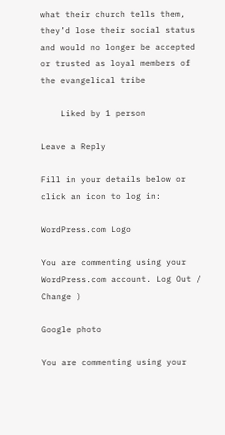what their church tells them, they’d lose their social status and would no longer be accepted or trusted as loyal members of the evangelical tribe

    Liked by 1 person

Leave a Reply

Fill in your details below or click an icon to log in:

WordPress.com Logo

You are commenting using your WordPress.com account. Log Out /  Change )

Google photo

You are commenting using your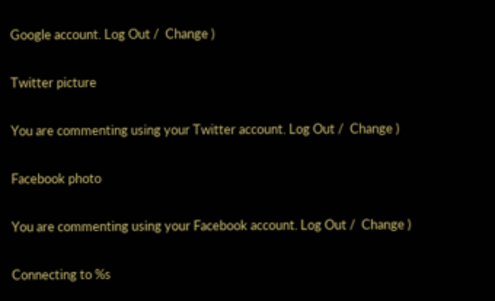Google account. Log Out /  Change )

Twitter picture

You are commenting using your Twitter account. Log Out /  Change )

Facebook photo

You are commenting using your Facebook account. Log Out /  Change )

Connecting to %s